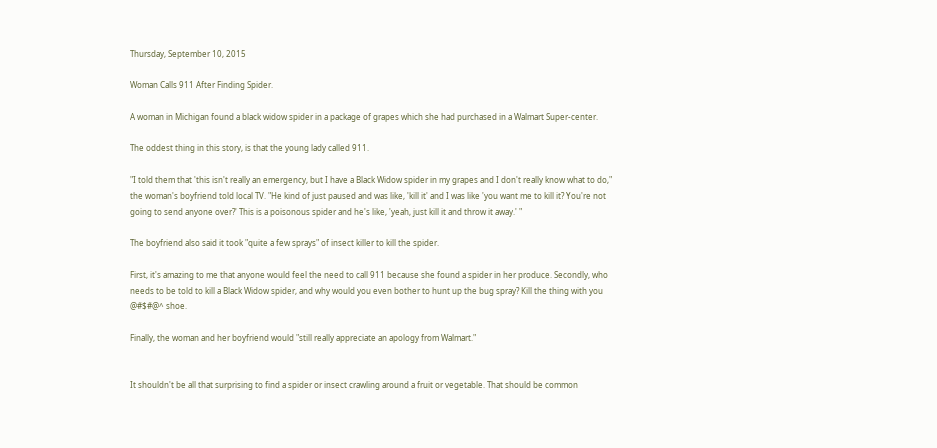Thursday, September 10, 2015

Woman Calls 911 After Finding Spider.

A woman in Michigan found a black widow spider in a package of grapes which she had purchased in a Walmart Super-center.

The oddest thing in this story, is that the young lady called 911.

"I told them that 'this isn't really an emergency, but I have a Black Widow spider in my grapes and I don't really know what to do," the woman's boyfriend told local TV. "He kind of just paused and was like, 'kill it' and I was like 'you want me to kill it? You're not going to send anyone over?' This is a poisonous spider and he's like, 'yeah, just kill it and throw it away.' "

The boyfriend also said it took "quite a few sprays" of insect killer to kill the spider.

First, it's amazing to me that anyone would feel the need to call 911 because she found a spider in her produce. Secondly, who needs to be told to kill a Black Widow spider, and why would you even bother to hunt up the bug spray? Kill the thing with you @#$#@^ shoe.

Finally, the woman and her boyfriend would "still really appreciate an apology from Walmart."


It shouldn't be all that surprising to find a spider or insect crawling around a fruit or vegetable. That should be common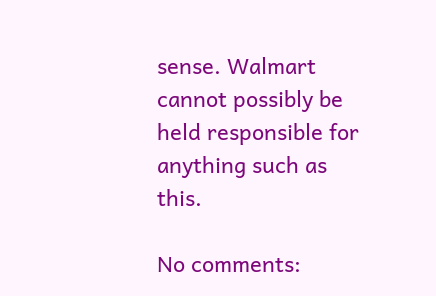sense. Walmart cannot possibly be held responsible for anything such as this.

No comments: